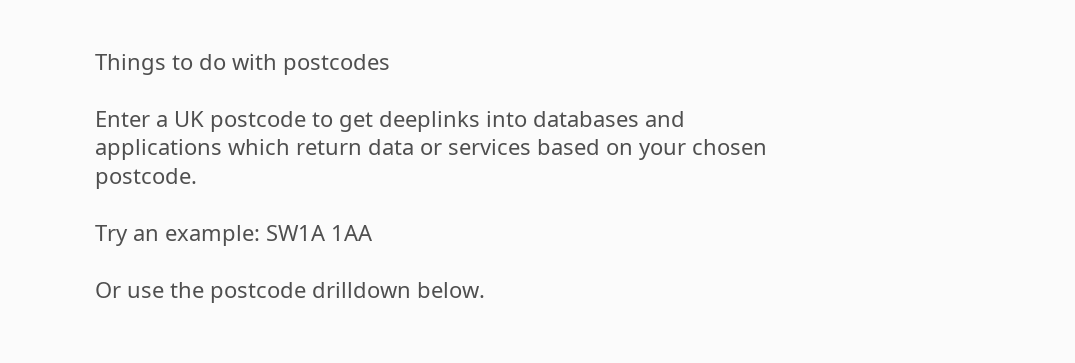Things to do with postcodes

Enter a UK postcode to get deeplinks into databases and applications which return data or services based on your chosen postcode.

Try an example: SW1A 1AA

Or use the postcode drilldown below.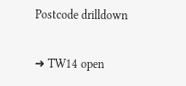Postcode drilldown

➜ TW14 open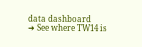data dashboard
➜ See where TW14 is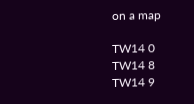on a map

TW14 0
TW14 8
TW14 9